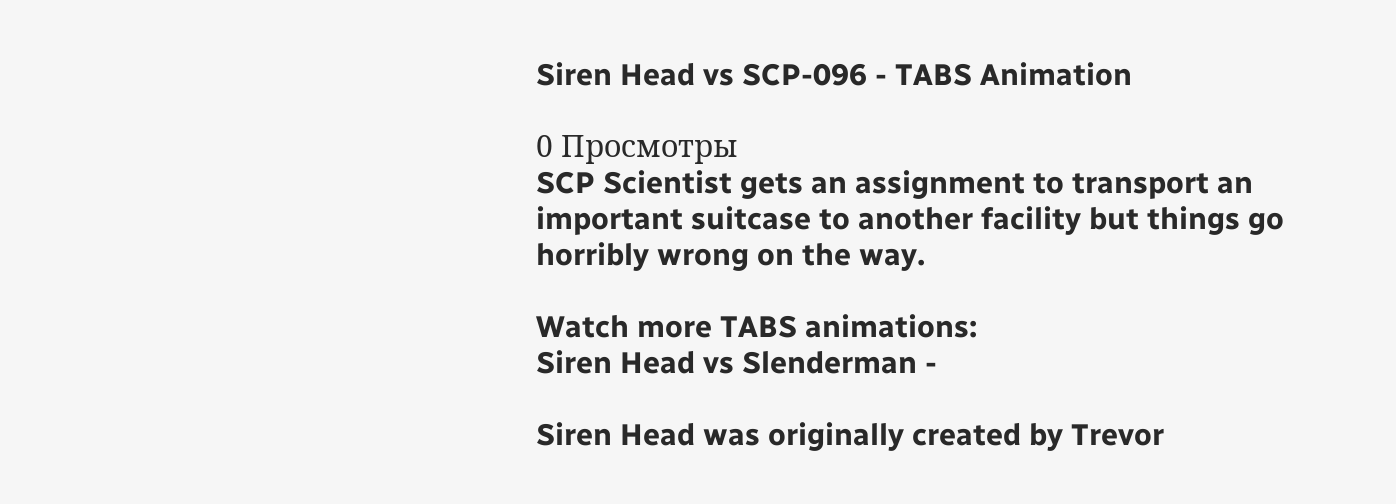Siren Head vs SCP-096 - TABS Animation

0 Просмотры
SCP Scientist gets an assignment to transport an important suitcase to another facility but things go horribly wrong on the way.

Watch more TABS animations:
Siren Head vs Slenderman -

Siren Head was originally created by Trevor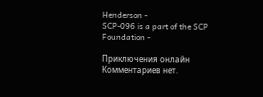Henderson -
SCP-096 is a part of the SCP Foundation -

Приключения онлайн
Комментариев нет.